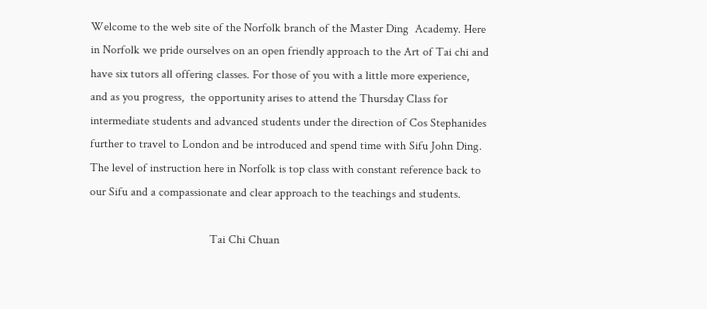Welcome to the web site of the Norfolk branch of the Master Ding  Academy. Here in Norfolk we pride ourselves on an open friendly approach to the Art of Tai chi and have six tutors all offering classes. For those of you with a little more experience, and as you progress,  the opportunity arises to attend the Thursday Class for intermediate students and advanced students under the direction of Cos Stephanides further to travel to London and be introduced and spend time with Sifu John Ding. The level of instruction here in Norfolk is top class with constant reference back to our Sifu and a compassionate and clear approach to the teachings and students.

                                        Tai Chi Chuan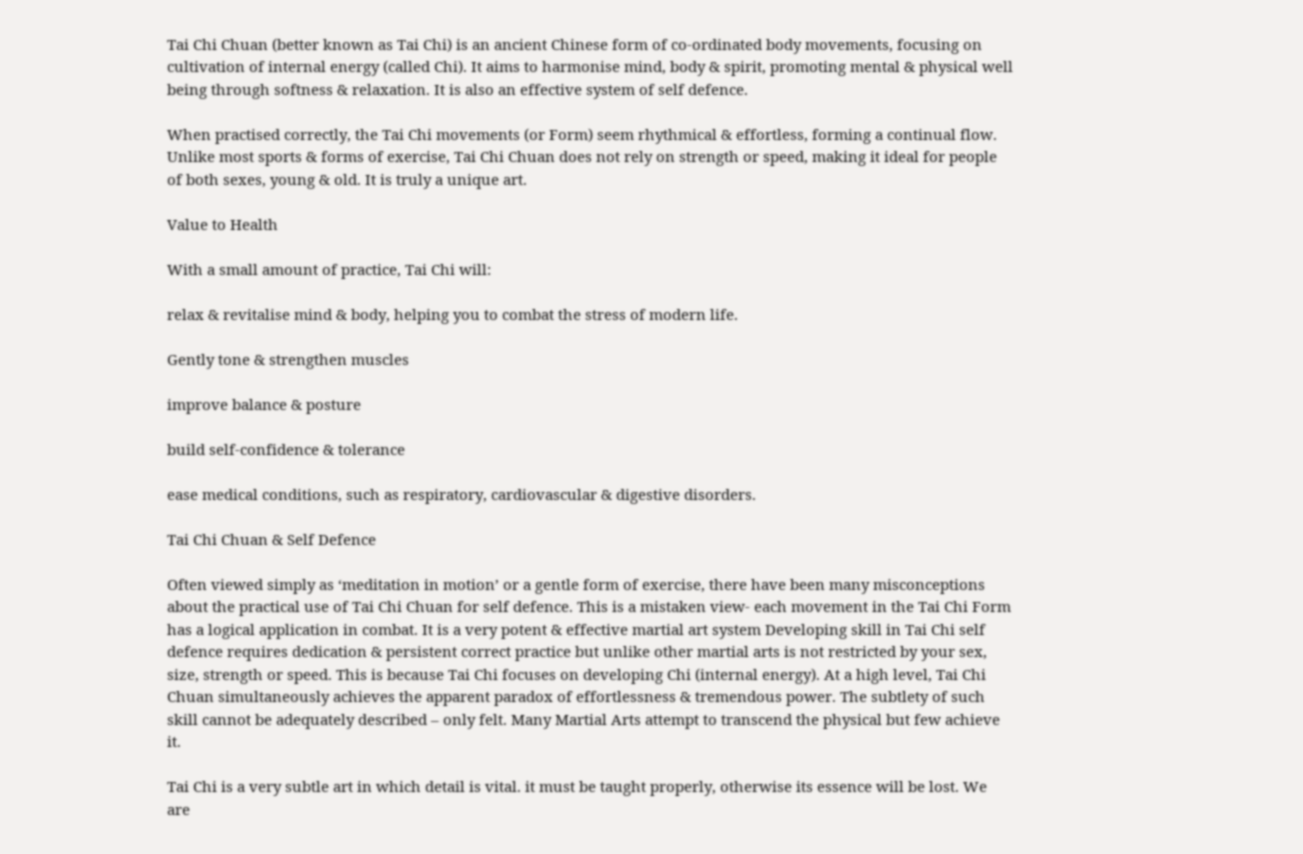Tai Chi Chuan (better known as Tai Chi) is an ancient Chinese form of co-ordinated body movements, focusing on cultivation of internal energy (called Chi). It aims to harmonise mind, body & spirit, promoting mental & physical well being through softness & relaxation. It is also an effective system of self defence.

When practised correctly, the Tai Chi movements (or Form) seem rhythmical & effortless, forming a continual flow. Unlike most sports & forms of exercise, Tai Chi Chuan does not rely on strength or speed, making it ideal for people of both sexes, young & old. It is truly a unique art.

Value to Health

With a small amount of practice, Tai Chi will:

relax & revitalise mind & body, helping you to combat the stress of modern life.

Gently tone & strengthen muscles

improve balance & posture

build self-confidence & tolerance

ease medical conditions, such as respiratory, cardiovascular & digestive disorders.

Tai Chi Chuan & Self Defence

Often viewed simply as ‘meditation in motion’ or a gentle form of exercise, there have been many misconceptions about the practical use of Tai Chi Chuan for self defence. This is a mistaken view- each movement in the Tai Chi Form has a logical application in combat. It is a very potent & effective martial art system Developing skill in Tai Chi self defence requires dedication & persistent correct practice but unlike other martial arts is not restricted by your sex, size, strength or speed. This is because Tai Chi focuses on developing Chi (internal energy). At a high level, Tai Chi Chuan simultaneously achieves the apparent paradox of effortlessness & tremendous power. The subtlety of such skill cannot be adequately described – only felt. Many Martial Arts attempt to transcend the physical but few achieve it.

Tai Chi is a very subtle art in which detail is vital. it must be taught properly, otherwise its essence will be lost. We are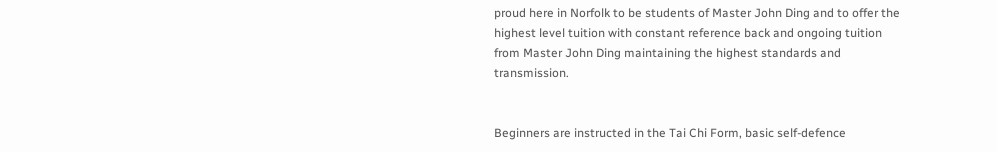proud here in Norfolk to be students of Master John Ding and to offer the highest level tuition with constant reference back and ongoing tuition from Master John Ding maintaining the highest standards and transmission.


Beginners are instructed in the Tai Chi Form, basic self-defence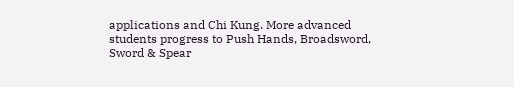applications and Chi Kung. More advanced students progress to Push Hands, Broadsword, Sword & Spear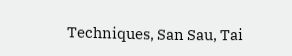Techniques, San Sau, Tai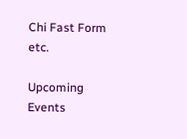Chi Fast Form etc.

Upcoming Events